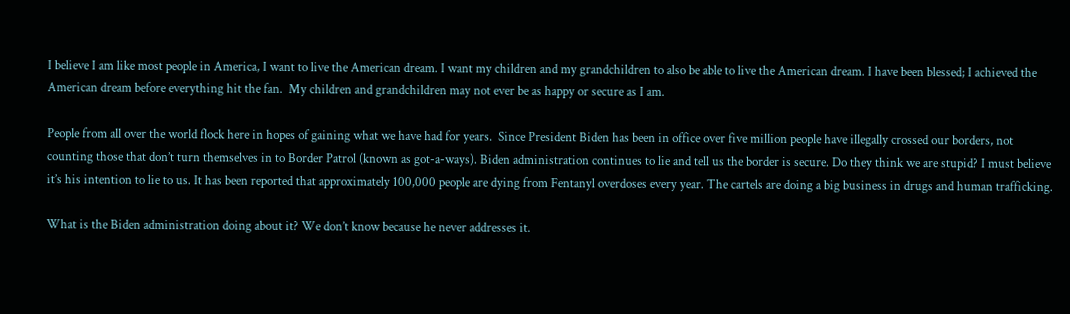I believe I am like most people in America, I want to live the American dream. I want my children and my grandchildren to also be able to live the American dream. I have been blessed; I achieved the American dream before everything hit the fan.  My children and grandchildren may not ever be as happy or secure as I am.

People from all over the world flock here in hopes of gaining what we have had for years.  Since President Biden has been in office over five million people have illegally crossed our borders, not counting those that don’t turn themselves in to Border Patrol (known as got-a-ways). Biden administration continues to lie and tell us the border is secure. Do they think we are stupid? I must believe it’s his intention to lie to us. It has been reported that approximately 100,000 people are dying from Fentanyl overdoses every year. The cartels are doing a big business in drugs and human trafficking.

What is the Biden administration doing about it? We don’t know because he never addresses it.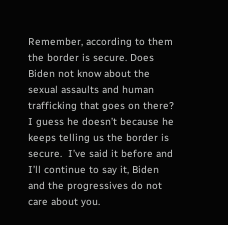Remember, according to them the border is secure. Does Biden not know about the sexual assaults and human trafficking that goes on there? I guess he doesn’t because he keeps telling us the border is secure.  I’ve said it before and I’ll continue to say it, Biden and the progressives do not care about you.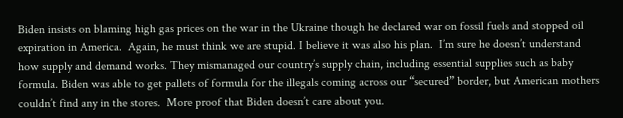Biden insists on blaming high gas prices on the war in the Ukraine though he declared war on fossil fuels and stopped oil expiration in America.  Again, he must think we are stupid. I believe it was also his plan.  I’m sure he doesn’t understand how supply and demand works. They mismanaged our country’s supply chain, including essential supplies such as baby formula. Biden was able to get pallets of formula for the illegals coming across our “secured” border, but American mothers couldn’t find any in the stores.  More proof that Biden doesn’t care about you.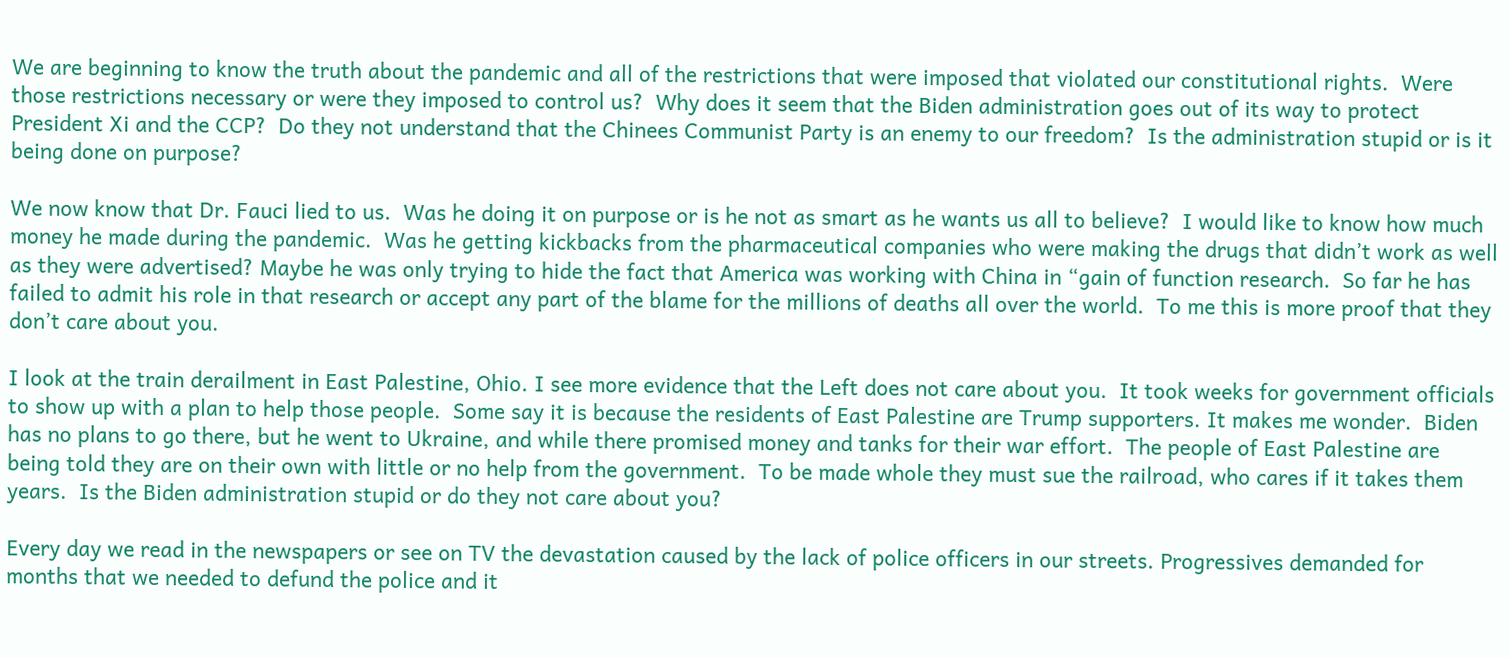We are beginning to know the truth about the pandemic and all of the restrictions that were imposed that violated our constitutional rights.  Were those restrictions necessary or were they imposed to control us?  Why does it seem that the Biden administration goes out of its way to protect President Xi and the CCP?  Do they not understand that the Chinees Communist Party is an enemy to our freedom?  Is the administration stupid or is it being done on purpose?

We now know that Dr. Fauci lied to us.  Was he doing it on purpose or is he not as smart as he wants us all to believe?  I would like to know how much money he made during the pandemic.  Was he getting kickbacks from the pharmaceutical companies who were making the drugs that didn’t work as well as they were advertised? Maybe he was only trying to hide the fact that America was working with China in “gain of function research.  So far he has failed to admit his role in that research or accept any part of the blame for the millions of deaths all over the world.  To me this is more proof that they don’t care about you.

I look at the train derailment in East Palestine, Ohio. I see more evidence that the Left does not care about you.  It took weeks for government officials to show up with a plan to help those people.  Some say it is because the residents of East Palestine are Trump supporters. It makes me wonder.  Biden has no plans to go there, but he went to Ukraine, and while there promised money and tanks for their war effort.  The people of East Palestine are being told they are on their own with little or no help from the government.  To be made whole they must sue the railroad, who cares if it takes them years.  Is the Biden administration stupid or do they not care about you?

Every day we read in the newspapers or see on TV the devastation caused by the lack of police officers in our streets. Progressives demanded for months that we needed to defund the police and it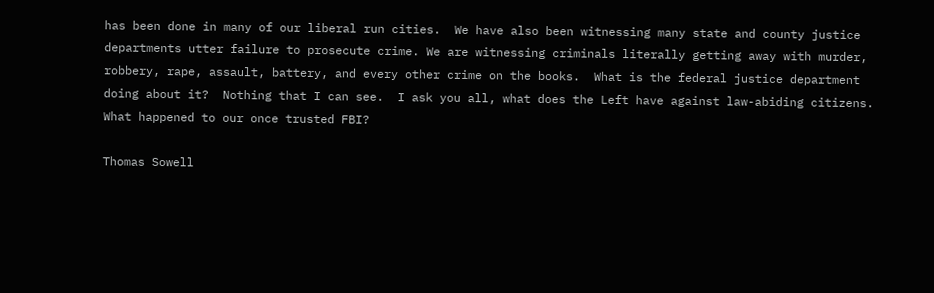has been done in many of our liberal run cities.  We have also been witnessing many state and county justice departments utter failure to prosecute crime. We are witnessing criminals literally getting away with murder, robbery, rape, assault, battery, and every other crime on the books.  What is the federal justice department doing about it?  Nothing that I can see.  I ask you all, what does the Left have against law-abiding citizens.  What happened to our once trusted FBI?

Thomas Sowell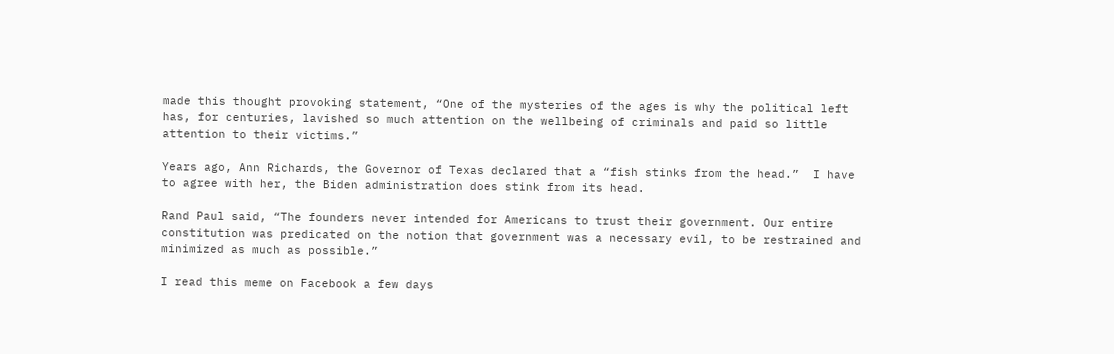made this thought provoking statement, “One of the mysteries of the ages is why the political left has, for centuries, lavished so much attention on the wellbeing of criminals and paid so little attention to their victims.”

Years ago, Ann Richards, the Governor of Texas declared that a “fish stinks from the head.”  I have to agree with her, the Biden administration does stink from its head.

Rand Paul said, “The founders never intended for Americans to trust their government. Our entire constitution was predicated on the notion that government was a necessary evil, to be restrained and minimized as much as possible.”

I read this meme on Facebook a few days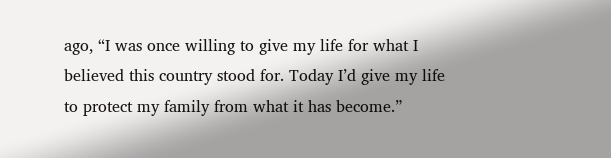ago, “I was once willing to give my life for what I believed this country stood for. Today I’d give my life to protect my family from what it has become.”